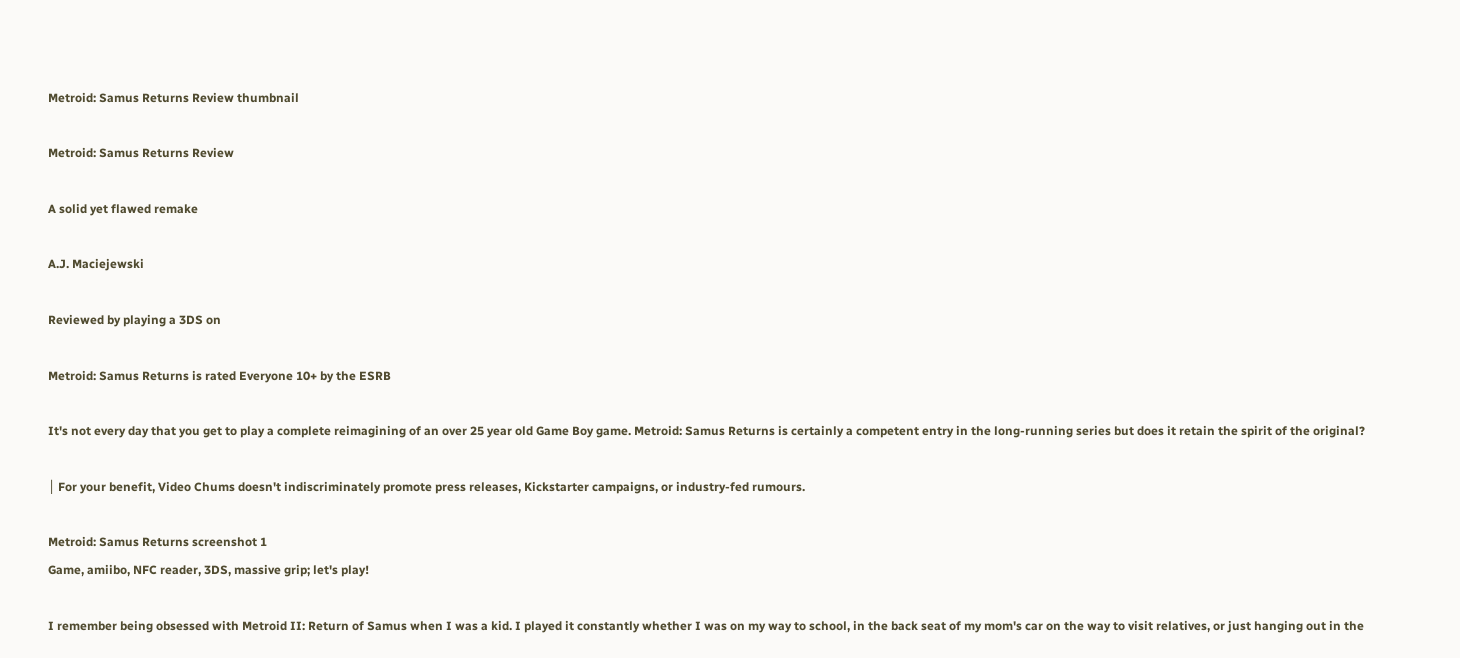Metroid: Samus Returns Review thumbnail

Metroid: Samus Returns Review

A solid yet flawed remake

A.J. Maciejewski

Reviewed by playing a 3DS on

Metroid: Samus Returns is rated Everyone 10+ by the ESRB

It's not every day that you get to play a complete reimagining of an over 25 year old Game Boy game. Metroid: Samus Returns is certainly a competent entry in the long-running series but does it retain the spirit of the original?

│ For your benefit, Video Chums doesn't indiscriminately promote press releases, Kickstarter campaigns, or industry-fed rumours.

Metroid: Samus Returns screenshot 1
Game, amiibo, NFC reader, 3DS, massive grip; let's play!

I remember being obsessed with Metroid II: Return of Samus when I was a kid. I played it constantly whether I was on my way to school, in the back seat of my mom's car on the way to visit relatives, or just hanging out in the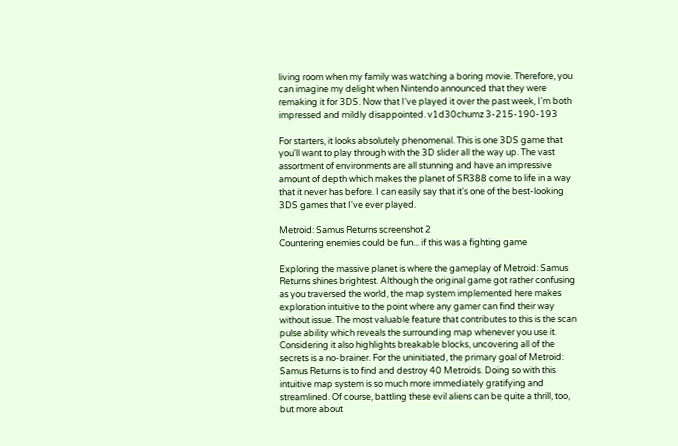living room when my family was watching a boring movie. Therefore, you can imagine my delight when Nintendo announced that they were remaking it for 3DS. Now that I've played it over the past week, I'm both impressed and mildly disappointed. v1d30chumz 3-215-190-193

For starters, it looks absolutely phenomenal. This is one 3DS game that you'll want to play through with the 3D slider all the way up. The vast assortment of environments are all stunning and have an impressive amount of depth which makes the planet of SR388 come to life in a way that it never has before. I can easily say that it's one of the best-looking 3DS games that I've ever played.

Metroid: Samus Returns screenshot 2
Countering enemies could be fun... if this was a fighting game

Exploring the massive planet is where the gameplay of Metroid: Samus Returns shines brightest. Although the original game got rather confusing as you traversed the world, the map system implemented here makes exploration intuitive to the point where any gamer can find their way without issue. The most valuable feature that contributes to this is the scan pulse ability which reveals the surrounding map whenever you use it. Considering it also highlights breakable blocks, uncovering all of the secrets is a no-brainer. For the uninitiated, the primary goal of Metroid: Samus Returns is to find and destroy 40 Metroids. Doing so with this intuitive map system is so much more immediately gratifying and streamlined. Of course, battling these evil aliens can be quite a thrill, too, but more about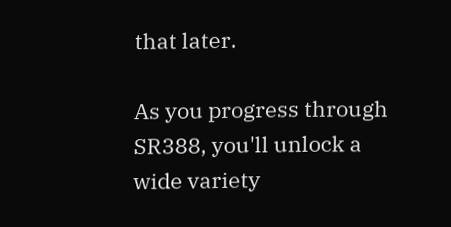that later.

As you progress through SR388, you'll unlock a wide variety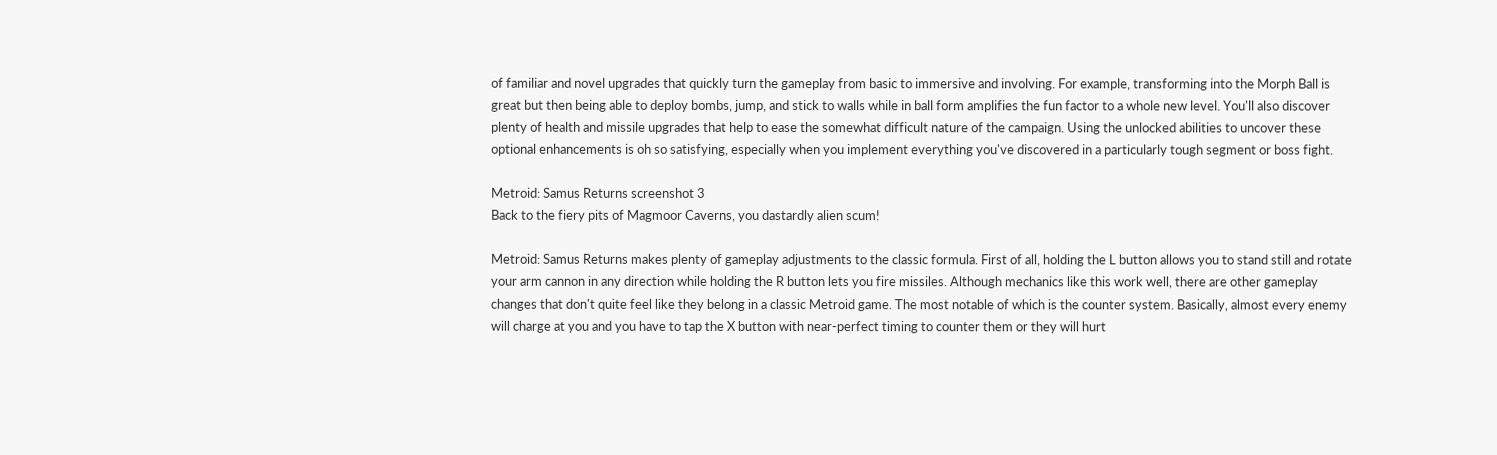of familiar and novel upgrades that quickly turn the gameplay from basic to immersive and involving. For example, transforming into the Morph Ball is great but then being able to deploy bombs, jump, and stick to walls while in ball form amplifies the fun factor to a whole new level. You'll also discover plenty of health and missile upgrades that help to ease the somewhat difficult nature of the campaign. Using the unlocked abilities to uncover these optional enhancements is oh so satisfying, especially when you implement everything you've discovered in a particularly tough segment or boss fight.

Metroid: Samus Returns screenshot 3
Back to the fiery pits of Magmoor Caverns, you dastardly alien scum!

Metroid: Samus Returns makes plenty of gameplay adjustments to the classic formula. First of all, holding the L button allows you to stand still and rotate your arm cannon in any direction while holding the R button lets you fire missiles. Although mechanics like this work well, there are other gameplay changes that don't quite feel like they belong in a classic Metroid game. The most notable of which is the counter system. Basically, almost every enemy will charge at you and you have to tap the X button with near-perfect timing to counter them or they will hurt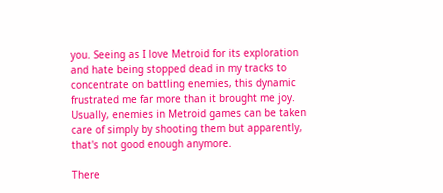you. Seeing as I love Metroid for its exploration and hate being stopped dead in my tracks to concentrate on battling enemies, this dynamic frustrated me far more than it brought me joy. Usually, enemies in Metroid games can be taken care of simply by shooting them but apparently, that's not good enough anymore.

There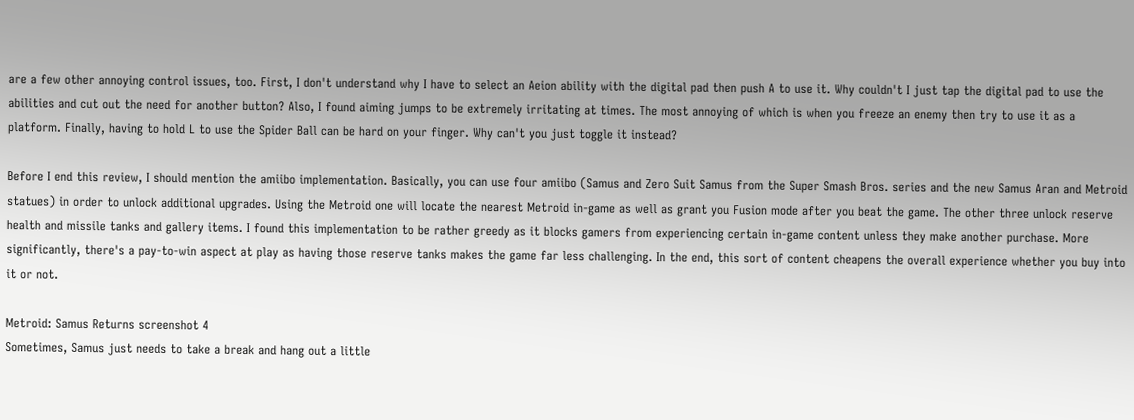are a few other annoying control issues, too. First, I don't understand why I have to select an Aeion ability with the digital pad then push A to use it. Why couldn't I just tap the digital pad to use the abilities and cut out the need for another button? Also, I found aiming jumps to be extremely irritating at times. The most annoying of which is when you freeze an enemy then try to use it as a platform. Finally, having to hold L to use the Spider Ball can be hard on your finger. Why can't you just toggle it instead?

Before I end this review, I should mention the amiibo implementation. Basically, you can use four amiibo (Samus and Zero Suit Samus from the Super Smash Bros. series and the new Samus Aran and Metroid statues) in order to unlock additional upgrades. Using the Metroid one will locate the nearest Metroid in-game as well as grant you Fusion mode after you beat the game. The other three unlock reserve health and missile tanks and gallery items. I found this implementation to be rather greedy as it blocks gamers from experiencing certain in-game content unless they make another purchase. More significantly, there's a pay-to-win aspect at play as having those reserve tanks makes the game far less challenging. In the end, this sort of content cheapens the overall experience whether you buy into it or not.

Metroid: Samus Returns screenshot 4
Sometimes, Samus just needs to take a break and hang out a little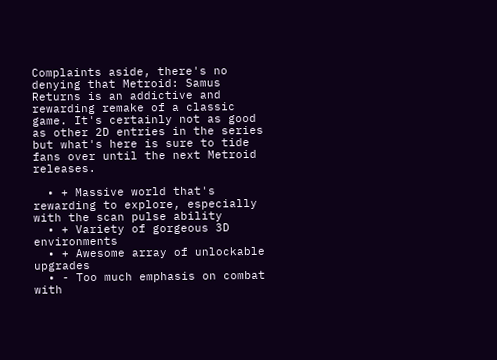Complaints aside, there's no denying that Metroid: Samus Returns is an addictive and rewarding remake of a classic game. It's certainly not as good as other 2D entries in the series but what's here is sure to tide fans over until the next Metroid releases.

  • + Massive world that's rewarding to explore, especially with the scan pulse ability
  • + Variety of gorgeous 3D environments
  • + Awesome array of unlockable upgrades
  • - Too much emphasis on combat with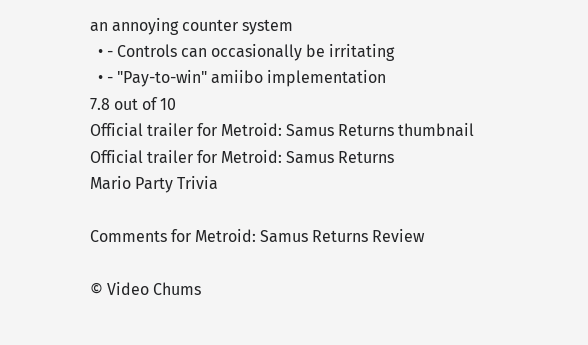an annoying counter system
  • - Controls can occasionally be irritating
  • - "Pay-to-win" amiibo implementation
7.8 out of 10
Official trailer for Metroid: Samus Returns thumbnail
Official trailer for Metroid: Samus Returns
Mario Party Trivia

Comments for Metroid: Samus Returns Review

© Video Chums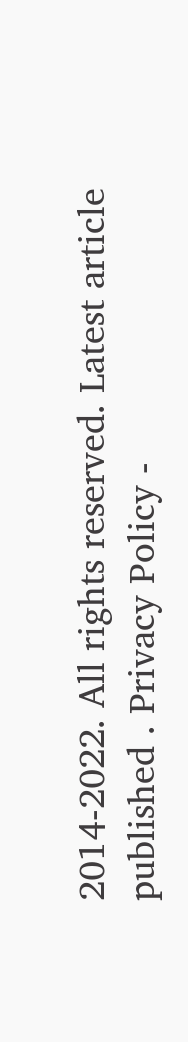2014-2022. All rights reserved. Latest article published . Privacy Policy -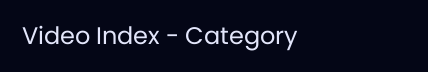Video Index - Category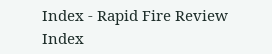Index - Rapid Fire Review Index